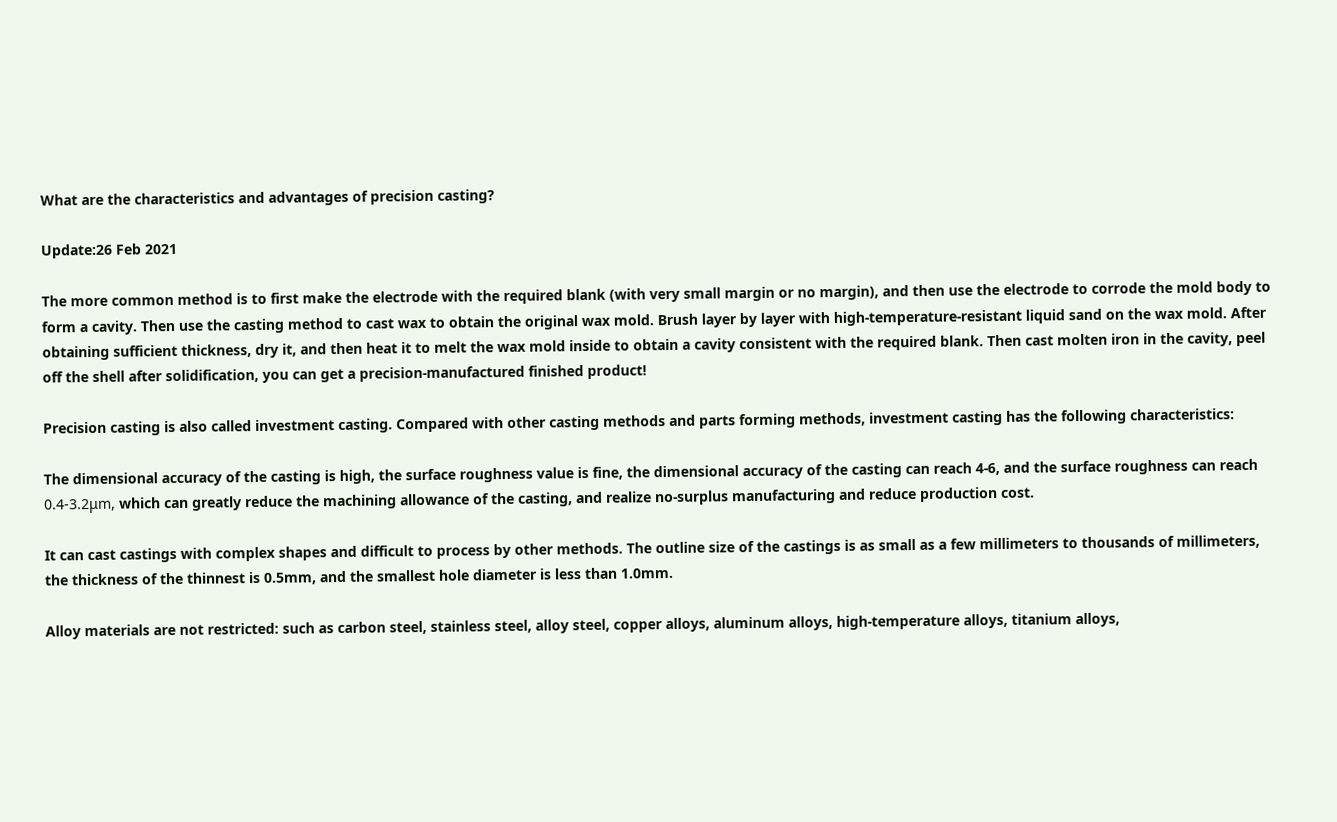What are the characteristics and advantages of precision casting?

Update:26 Feb 2021

The more common method is to first make the electrode with the required blank (with very small margin or no margin), and then use the electrode to corrode the mold body to form a cavity. Then use the casting method to cast wax to obtain the original wax mold. Brush layer by layer with high-temperature-resistant liquid sand on the wax mold. After obtaining sufficient thickness, dry it, and then heat it to melt the wax mold inside to obtain a cavity consistent with the required blank. Then cast molten iron in the cavity, peel off the shell after solidification, you can get a precision-manufactured finished product!

Precision casting is also called investment casting. Compared with other casting methods and parts forming methods, investment casting has the following characteristics:

The dimensional accuracy of the casting is high, the surface roughness value is fine, the dimensional accuracy of the casting can reach 4-6, and the surface roughness can reach 0.4-3.2μm, which can greatly reduce the machining allowance of the casting, and realize no-surplus manufacturing and reduce production cost.

It can cast castings with complex shapes and difficult to process by other methods. The outline size of the castings is as small as a few millimeters to thousands of millimeters, the thickness of the thinnest is 0.5mm, and the smallest hole diameter is less than 1.0mm.

Alloy materials are not restricted: such as carbon steel, stainless steel, alloy steel, copper alloys, aluminum alloys, high-temperature alloys, titanium alloys,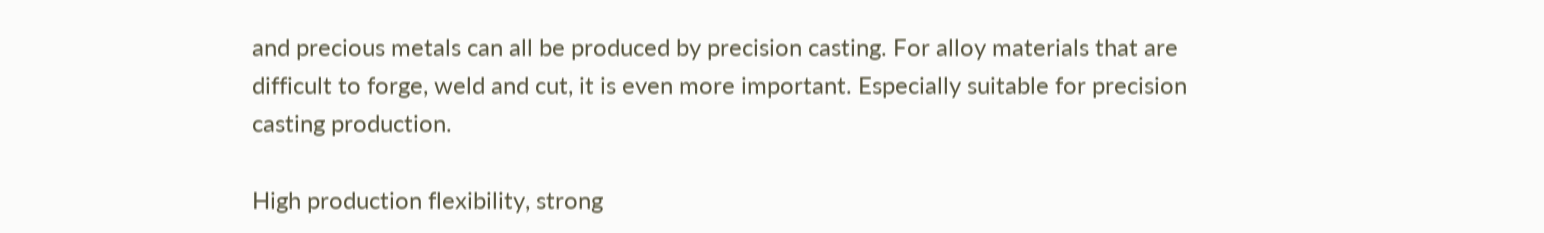and precious metals can all be produced by precision casting. For alloy materials that are difficult to forge, weld and cut, it is even more important. Especially suitable for precision casting production.

High production flexibility, strong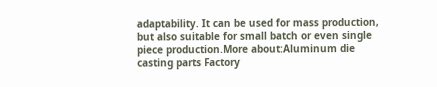adaptability. It can be used for mass production, but also suitable for small batch or even single piece production.More about:Aluminum die casting parts Factory